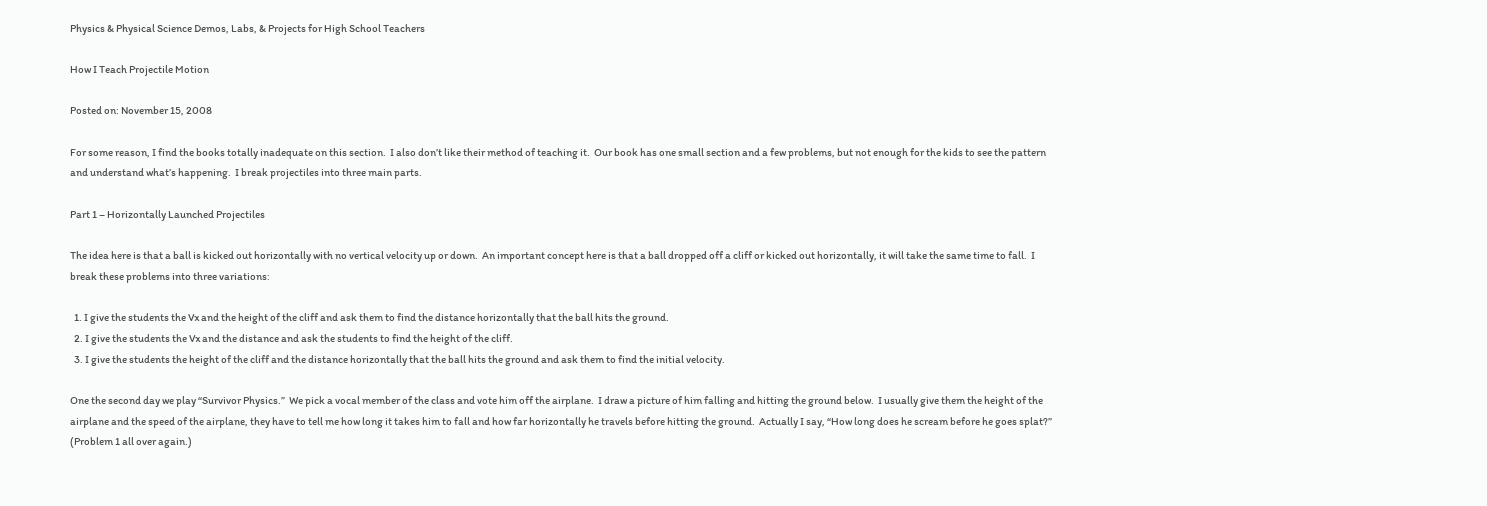Physics & Physical Science Demos, Labs, & Projects for High School Teachers

How I Teach Projectile Motion

Posted on: November 15, 2008

For some reason, I find the books totally inadequate on this section.  I also don’t like their method of teaching it.  Our book has one small section and a few problems, but not enough for the kids to see the pattern and understand what’s happening.  I break projectiles into three main parts.

Part 1 – Horizontally Launched Projectiles

The idea here is that a ball is kicked out horizontally with no vertical velocity up or down.  An important concept here is that a ball dropped off a cliff or kicked out horizontally, it will take the same time to fall.  I break these problems into three variations:

  1. I give the students the Vx and the height of the cliff and ask them to find the distance horizontally that the ball hits the ground.
  2. I give the students the Vx and the distance and ask the students to find the height of the cliff.
  3. I give the students the height of the cliff and the distance horizontally that the ball hits the ground and ask them to find the initial velocity.

One the second day we play “Survivor Physics.”  We pick a vocal member of the class and vote him off the airplane.  I draw a picture of him falling and hitting the ground below.  I usually give them the height of the airplane and the speed of the airplane, they have to tell me how long it takes him to fall and how far horizontally he travels before hitting the ground.  Actually I say, “How long does he scream before he goes splat?”  (Problem 1 all over again.)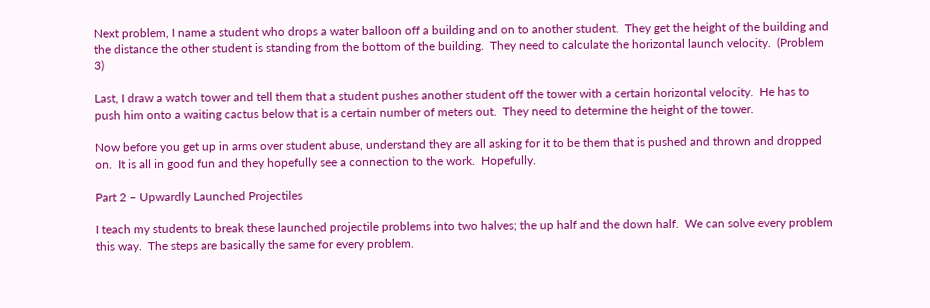Next problem, I name a student who drops a water balloon off a building and on to another student.  They get the height of the building and the distance the other student is standing from the bottom of the building.  They need to calculate the horizontal launch velocity.  (Problem 3)

Last, I draw a watch tower and tell them that a student pushes another student off the tower with a certain horizontal velocity.  He has to push him onto a waiting cactus below that is a certain number of meters out.  They need to determine the height of the tower.

Now before you get up in arms over student abuse, understand they are all asking for it to be them that is pushed and thrown and dropped on.  It is all in good fun and they hopefully see a connection to the work.  Hopefully.

Part 2 – Upwardly Launched Projectiles

I teach my students to break these launched projectile problems into two halves; the up half and the down half.  We can solve every problem this way.  The steps are basically the same for every problem.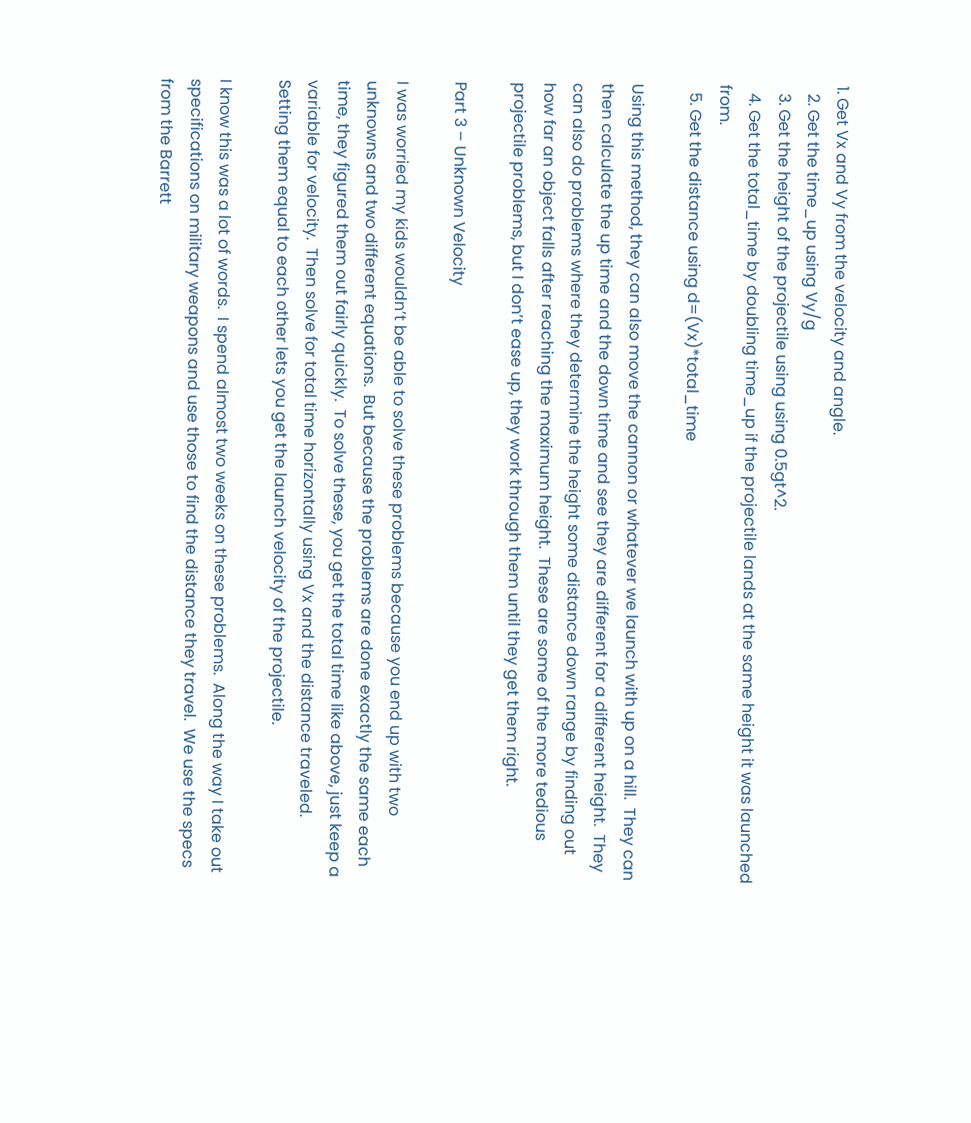1. Get Vx and Vy from the velocity and angle.
  2. Get the time_up using Vy/g
  3. Get the height of the projectile using using 0.5gt^2.
  4. Get the total_time by doubling time_up if the projectile lands at the same height it was launched from.
  5. Get the distance using d=(Vx)*total_time

Using this method, they can also move the cannon or whatever we launch with up on a hill.  They can then calculate the up time and the down time and see they are different for a different height.  They can also do problems where they determine the height some distance down range by finding out how far an object falls after reaching the maximum height.  These are some of the more tedious projectile problems, but I don’t ease up, they work through them until they get them right.

Part 3 – Unknown Velocity

I was worried my kids wouldn’t be able to solve these problems because you end up with two unknowns and two different equations.  But because the problems are done exactly the same each time, they figured them out fairly quickly.  To solve these, you get the total time like above, just keep a variable for velocity.  Then solve for total time horizontally using Vx and the distance traveled.  Setting them equal to each other lets you get the launch velocity of the projectile.

I know this was a lot of words.  I spend almost two weeks on these problems.  Along the way I take out specifications on military weapons and use those to find the distance they travel.  We use the specs from the Barrett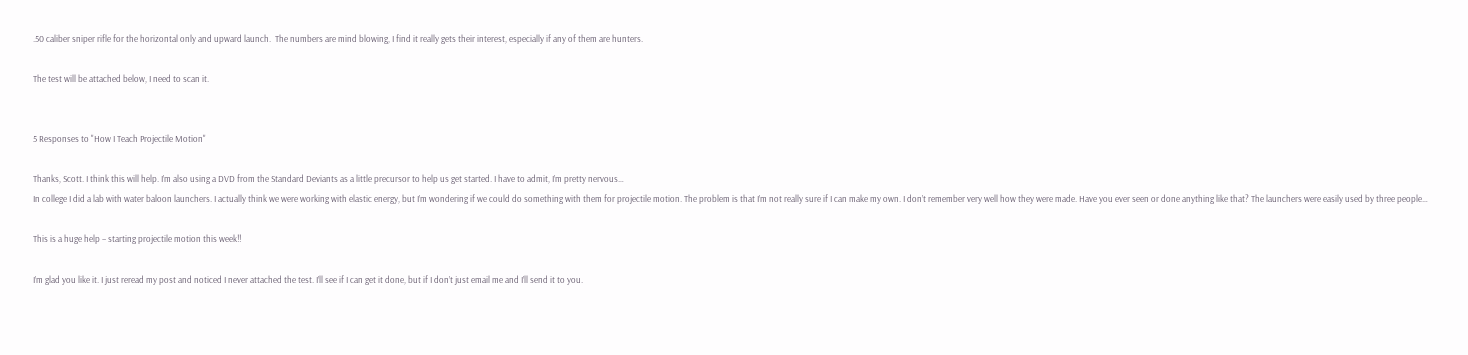.50 caliber sniper rifle for the horizontal only and upward launch.  The numbers are mind blowing, I find it really gets their interest, especially if any of them are hunters.

The test will be attached below, I need to scan it.


5 Responses to "How I Teach Projectile Motion"

Thanks, Scott. I think this will help. I’m also using a DVD from the Standard Deviants as a little precursor to help us get started. I have to admit, I’m pretty nervous…
In college I did a lab with water baloon launchers. I actually think we were working with elastic energy, but I’m wondering if we could do something with them for projectile motion. The problem is that I’m not really sure if I can make my own. I don’t remember very well how they were made. Have you ever seen or done anything like that? The launchers were easily used by three people…

This is a huge help – starting projectile motion this week!!

I’m glad you like it. I just reread my post and noticed I never attached the test. I’ll see if I can get it done, but if I don’t just email me and I’ll send it to you.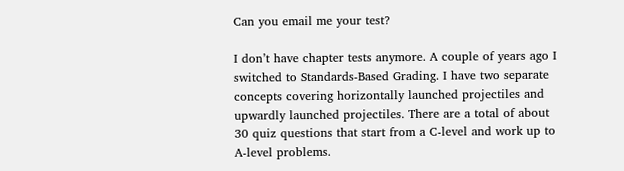Can you email me your test?

I don’t have chapter tests anymore. A couple of years ago I switched to Standards-Based Grading. I have two separate concepts covering horizontally launched projectiles and upwardly launched projectiles. There are a total of about 30 quiz questions that start from a C-level and work up to A-level problems.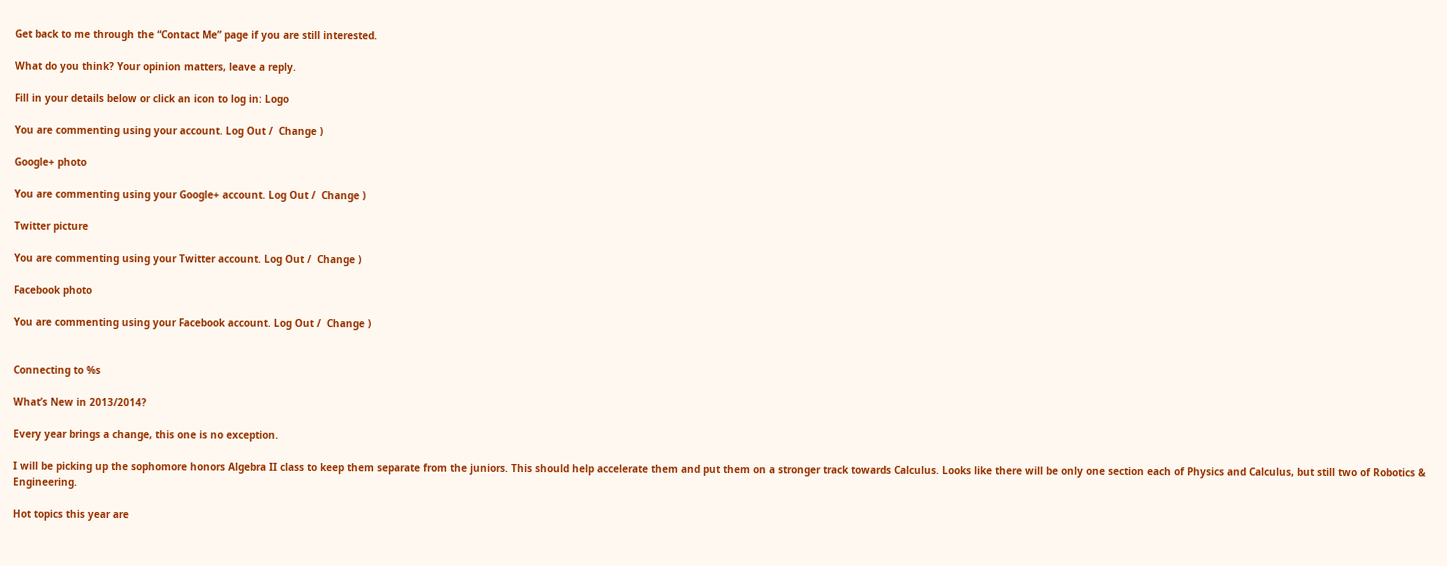Get back to me through the “Contact Me” page if you are still interested.

What do you think? Your opinion matters, leave a reply.

Fill in your details below or click an icon to log in: Logo

You are commenting using your account. Log Out /  Change )

Google+ photo

You are commenting using your Google+ account. Log Out /  Change )

Twitter picture

You are commenting using your Twitter account. Log Out /  Change )

Facebook photo

You are commenting using your Facebook account. Log Out /  Change )


Connecting to %s

What’s New in 2013/2014?

Every year brings a change, this one is no exception.

I will be picking up the sophomore honors Algebra II class to keep them separate from the juniors. This should help accelerate them and put them on a stronger track towards Calculus. Looks like there will be only one section each of Physics and Calculus, but still two of Robotics & Engineering.

Hot topics this year are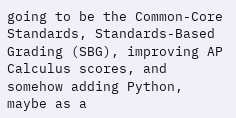going to be the Common-Core Standards, Standards-Based Grading (SBG), improving AP Calculus scores, and somehow adding Python, maybe as a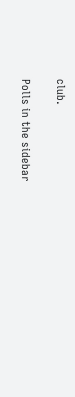club.

Polls in the sidebar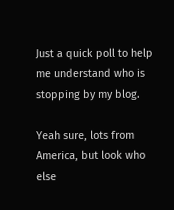Just a quick poll to help me understand who is stopping by my blog.

Yeah sure, lots from America, but look who else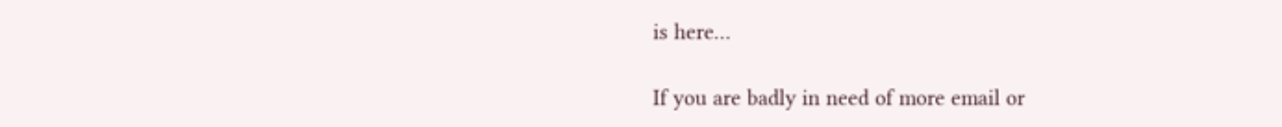is here…

If you are badly in need of more email or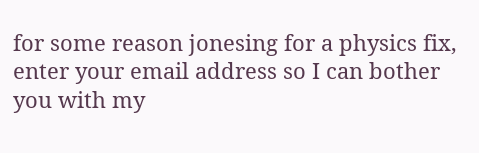for some reason jonesing for a physics fix, enter your email address so I can bother you with my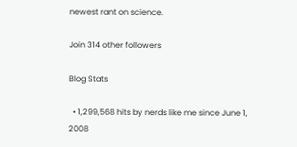newest rant on science.

Join 314 other followers

Blog Stats

  • 1,299,568 hits by nerds like me since June 1, 2008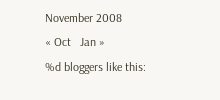November 2008
« Oct   Jan »
%d bloggers like this: